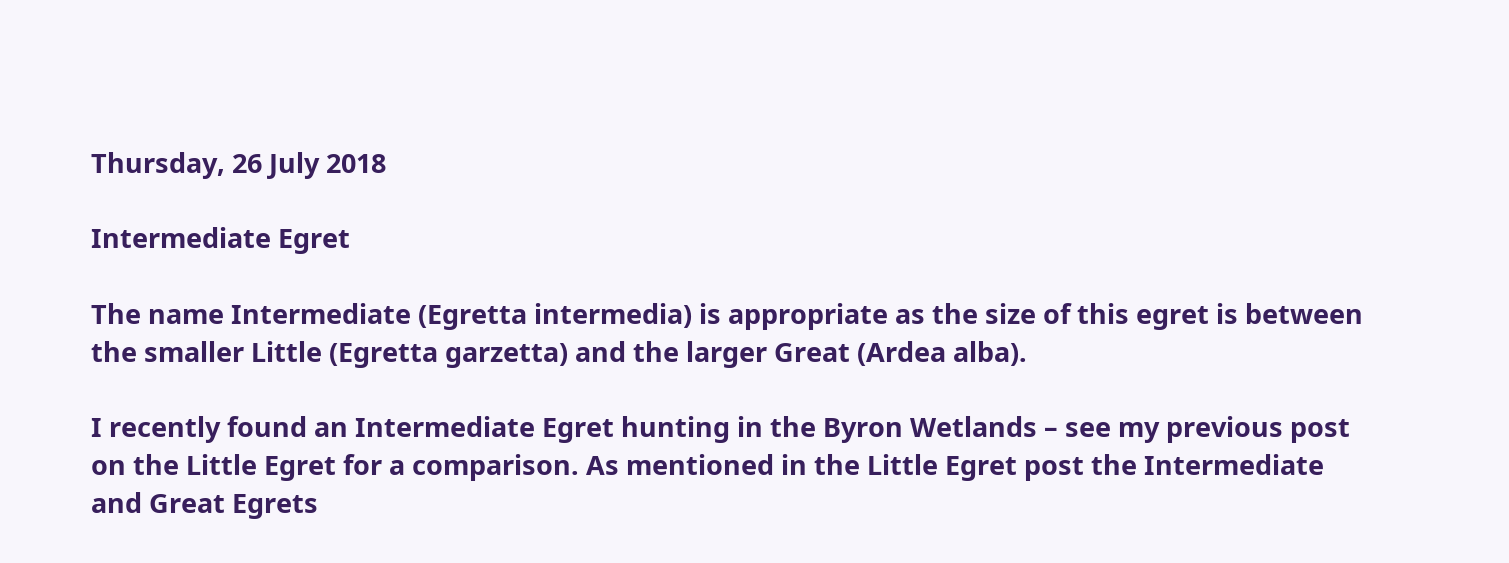Thursday, 26 July 2018

Intermediate Egret

The name Intermediate (Egretta intermedia) is appropriate as the size of this egret is between the smaller Little (Egretta garzetta) and the larger Great (Ardea alba).

I recently found an Intermediate Egret hunting in the Byron Wetlands – see my previous post on the Little Egret for a comparison. As mentioned in the Little Egret post the Intermediate and Great Egrets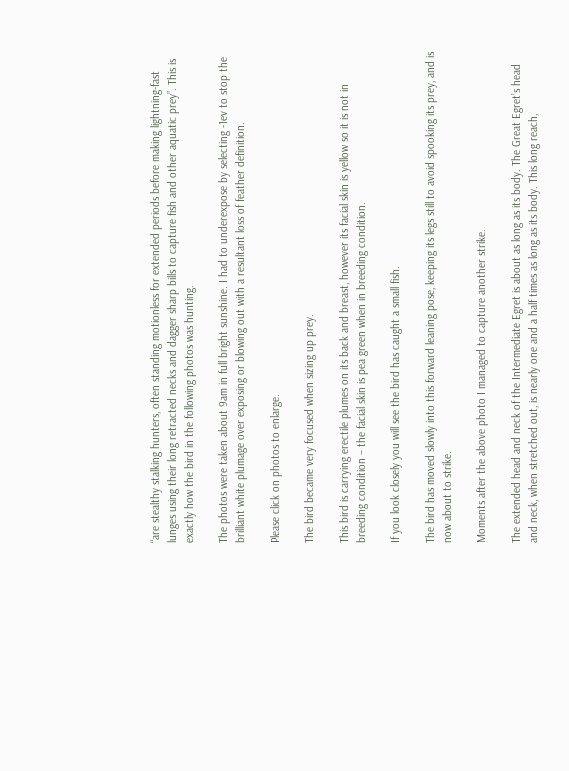“are stealthy stalking hunters, often standing motionless for extended periods before making lightning-fast lunges using their long retracted necks and dagger sharp bills to capture fish and other aquatic prey”. This is exactly how the bird in the following photos was hunting.

The photos were taken about 9am in full bright sunshine. I had to underexpose by selecting -1ev to stop the brilliant white plumage over exposing or blowing out with a resultant loss of feather definition.

Please click on photos to enlarge.

The bird became very focused when sizing up prey.

This bird is carrying erectile plumes on its back and breast, however its facial skin is yellow so it is not in breeding condition – the facial skin is pea green when in breeding condition.

If you look closely you will see the bird has caught a small fish.

The bird has moved slowly into this forward leaning pose, keeping its legs still to avoid spooking its prey, and is now about to strike.

Moments after the above photo I managed to capture another strike.

The extended head and neck of the Intermediate Egret is about as long as its body. The Great Egret’s head and neck, when stretched out, is nearly one and a half times as long as its body. This long reach,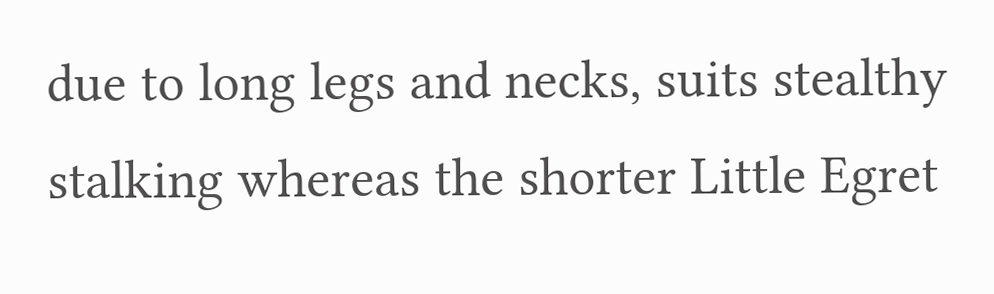due to long legs and necks, suits stealthy stalking whereas the shorter Little Egret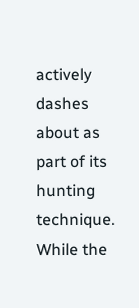actively dashes about as part of its hunting technique. While the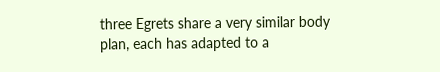three Egrets share a very similar body plan, each has adapted to a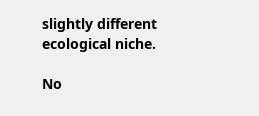slightly different ecological niche.

No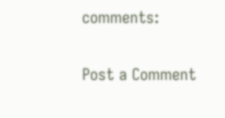comments:

Post a Comment